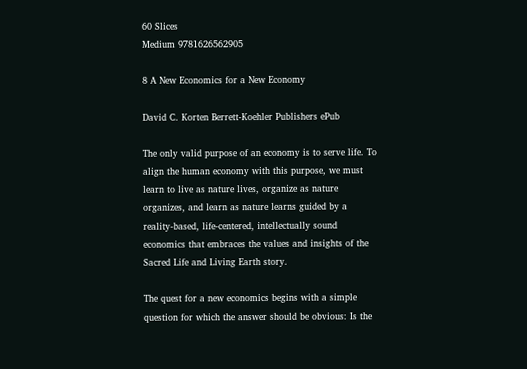60 Slices
Medium 9781626562905

8 A New Economics for a New Economy

David C. Korten Berrett-Koehler Publishers ePub

The only valid purpose of an economy is to serve life. To align the human economy with this purpose, we must learn to live as nature lives, organize as nature organizes, and learn as nature learns guided by a reality-based, life-centered, intellectually sound economics that embraces the values and insights of the Sacred Life and Living Earth story.

The quest for a new economics begins with a simple question for which the answer should be obvious: Is the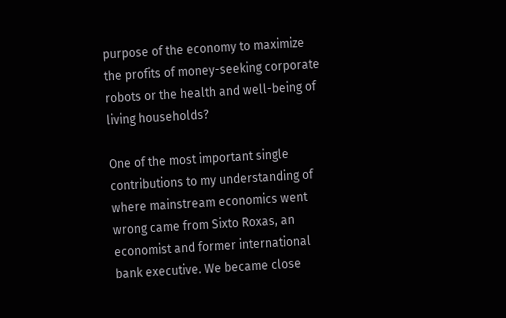purpose of the economy to maximize the profits of money-seeking corporate robots or the health and well-being of living households?

One of the most important single contributions to my understanding of where mainstream economics went wrong came from Sixto Roxas, an economist and former international bank executive. We became close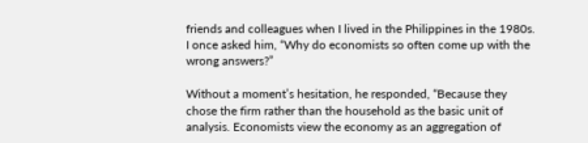friends and colleagues when I lived in the Philippines in the 1980s. I once asked him, “Why do economists so often come up with the wrong answers?”

Without a moment’s hesitation, he responded, “Because they chose the firm rather than the household as the basic unit of analysis. Economists view the economy as an aggregation of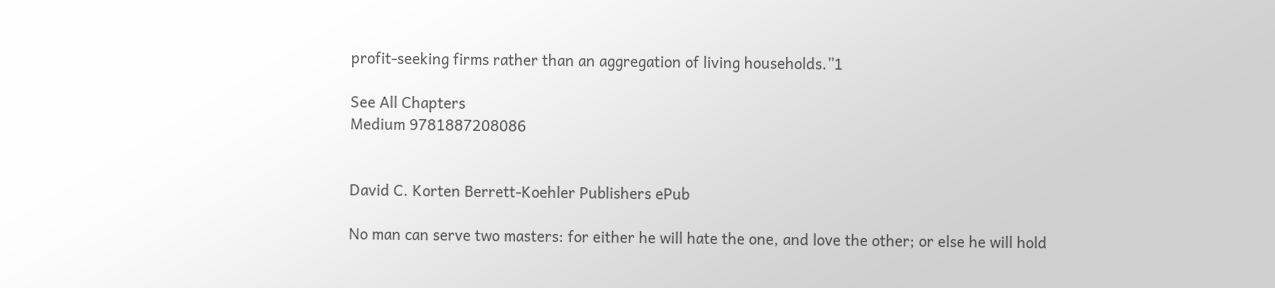profit-seeking firms rather than an aggregation of living households.”1

See All Chapters
Medium 9781887208086


David C. Korten Berrett-Koehler Publishers ePub

No man can serve two masters: for either he will hate the one, and love the other; or else he will hold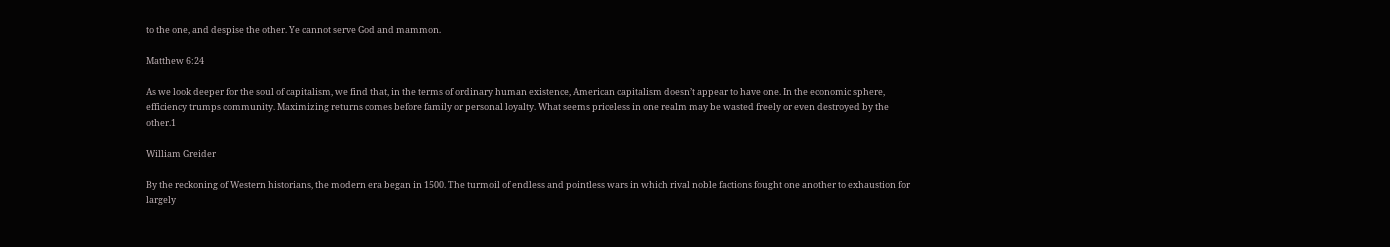to the one, and despise the other. Ye cannot serve God and mammon.

Matthew 6:24

As we look deeper for the soul of capitalism, we find that, in the terms of ordinary human existence, American capitalism doesn’t appear to have one. In the economic sphere, efficiency trumps community. Maximizing returns comes before family or personal loyalty. What seems priceless in one realm may be wasted freely or even destroyed by the other.1

William Greider

By the reckoning of Western historians, the modern era began in 1500. The turmoil of endless and pointless wars in which rival noble factions fought one another to exhaustion for largely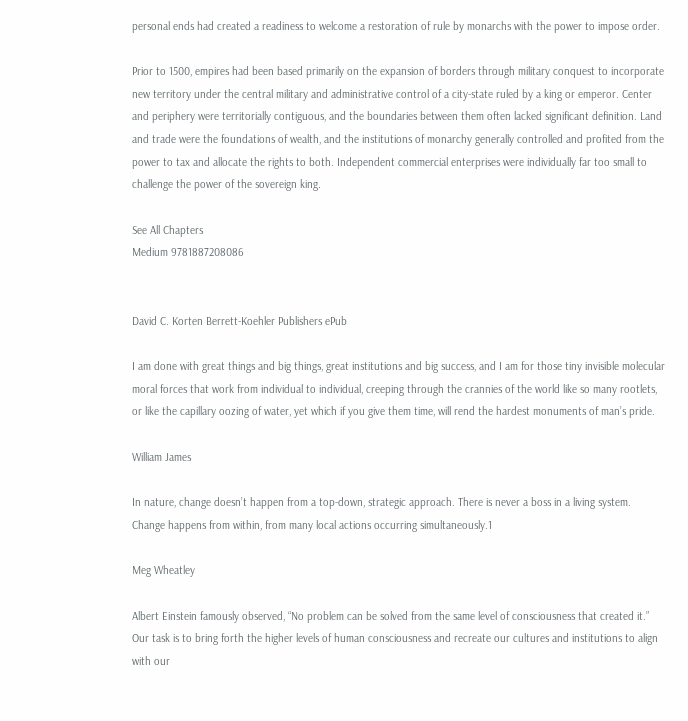personal ends had created a readiness to welcome a restoration of rule by monarchs with the power to impose order.

Prior to 1500, empires had been based primarily on the expansion of borders through military conquest to incorporate new territory under the central military and administrative control of a city-state ruled by a king or emperor. Center and periphery were territorially contiguous, and the boundaries between them often lacked significant definition. Land and trade were the foundations of wealth, and the institutions of monarchy generally controlled and profited from the power to tax and allocate the rights to both. Independent commercial enterprises were individually far too small to challenge the power of the sovereign king.

See All Chapters
Medium 9781887208086


David C. Korten Berrett-Koehler Publishers ePub

I am done with great things and big things, great institutions and big success, and I am for those tiny invisible molecular moral forces that work from individual to individual, creeping through the crannies of the world like so many rootlets, or like the capillary oozing of water, yet which if you give them time, will rend the hardest monuments of man’s pride.

William James

In nature, change doesn’t happen from a top-down, strategic approach. There is never a boss in a living system. Change happens from within, from many local actions occurring simultaneously.1

Meg Wheatley

Albert Einstein famously observed, “No problem can be solved from the same level of consciousness that created it.” Our task is to bring forth the higher levels of human consciousness and recreate our cultures and institutions to align with our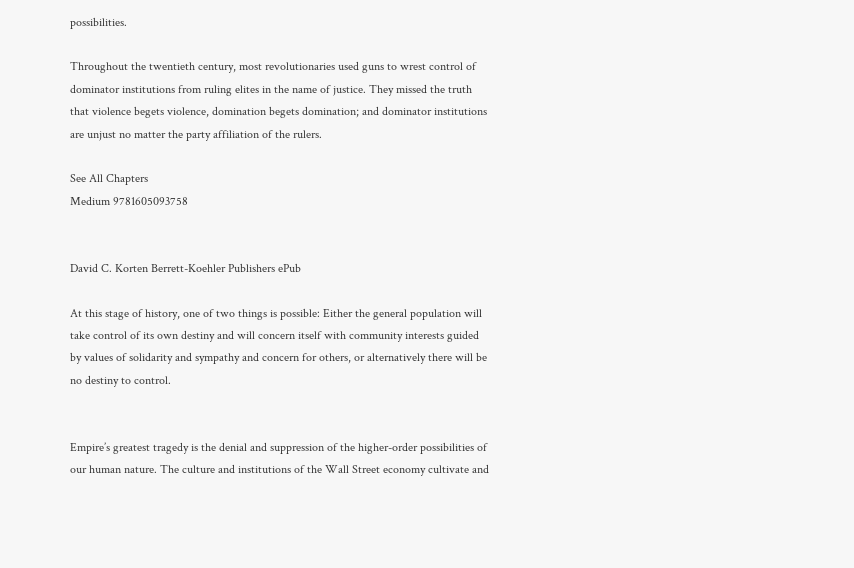possibilities.

Throughout the twentieth century, most revolutionaries used guns to wrest control of dominator institutions from ruling elites in the name of justice. They missed the truth that violence begets violence, domination begets domination; and dominator institutions are unjust no matter the party affiliation of the rulers.

See All Chapters
Medium 9781605093758


David C. Korten Berrett-Koehler Publishers ePub

At this stage of history, one of two things is possible: Either the general population will take control of its own destiny and will concern itself with community interests guided by values of solidarity and sympathy and concern for others, or alternatively there will be no destiny to control.


Empire’s greatest tragedy is the denial and suppression of the higher-order possibilities of our human nature. The culture and institutions of the Wall Street economy cultivate and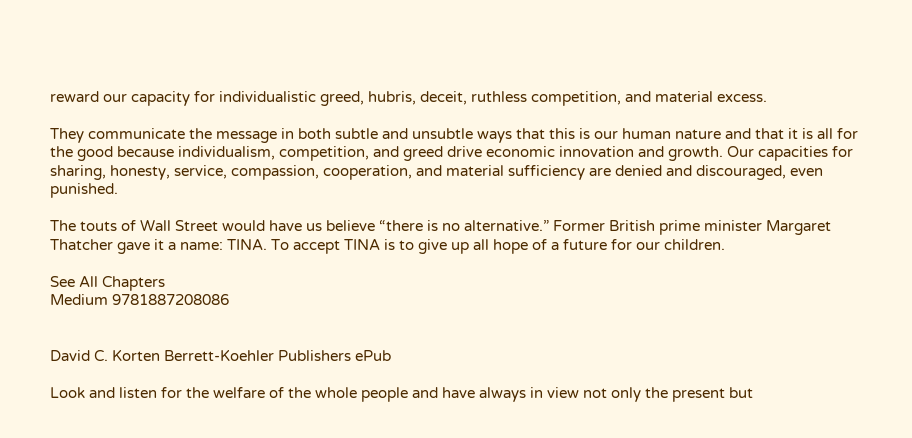reward our capacity for individualistic greed, hubris, deceit, ruthless competition, and material excess.

They communicate the message in both subtle and unsubtle ways that this is our human nature and that it is all for the good because individualism, competition, and greed drive economic innovation and growth. Our capacities for sharing, honesty, service, compassion, cooperation, and material sufficiency are denied and discouraged, even punished.

The touts of Wall Street would have us believe “there is no alternative.” Former British prime minister Margaret Thatcher gave it a name: TINA. To accept TINA is to give up all hope of a future for our children.

See All Chapters
Medium 9781887208086


David C. Korten Berrett-Koehler Publishers ePub

Look and listen for the welfare of the whole people and have always in view not only the present but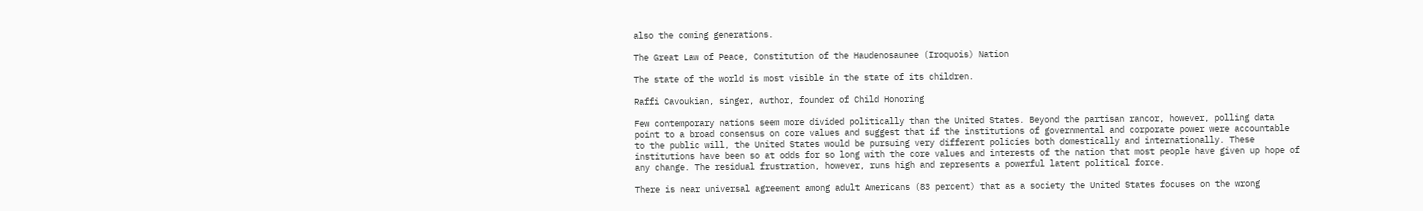also the coming generations.

The Great Law of Peace, Constitution of the Haudenosaunee (Iroquois) Nation

The state of the world is most visible in the state of its children.

Raffi Cavoukian, singer, author, founder of Child Honoring

Few contemporary nations seem more divided politically than the United States. Beyond the partisan rancor, however, polling data point to a broad consensus on core values and suggest that if the institutions of governmental and corporate power were accountable to the public will, the United States would be pursuing very different policies both domestically and internationally. These institutions have been so at odds for so long with the core values and interests of the nation that most people have given up hope of any change. The residual frustration, however, runs high and represents a powerful latent political force.

There is near universal agreement among adult Americans (83 percent) that as a society the United States focuses on the wrong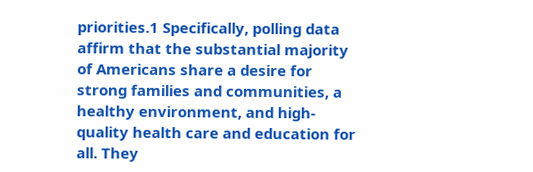priorities.1 Specifically, polling data affirm that the substantial majority of Americans share a desire for strong families and communities, a healthy environment, and high-quality health care and education for all. They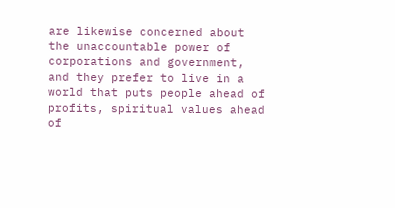are likewise concerned about the unaccountable power of corporations and government, and they prefer to live in a world that puts people ahead of profits, spiritual values ahead of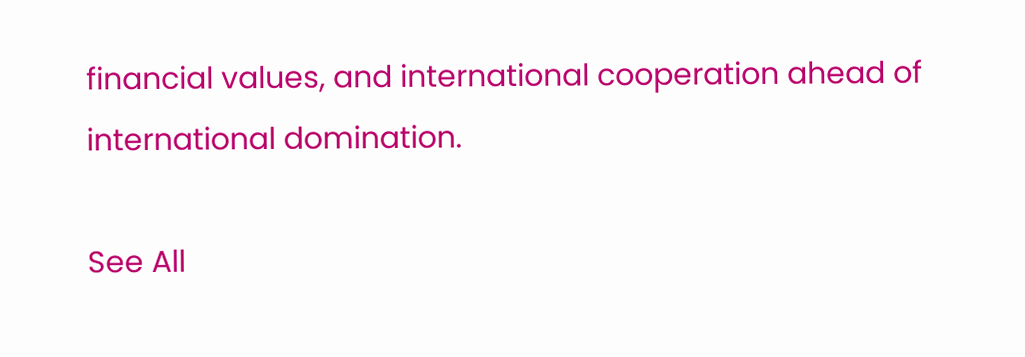financial values, and international cooperation ahead of international domination.

See All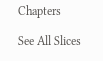Chapters

See All Slices